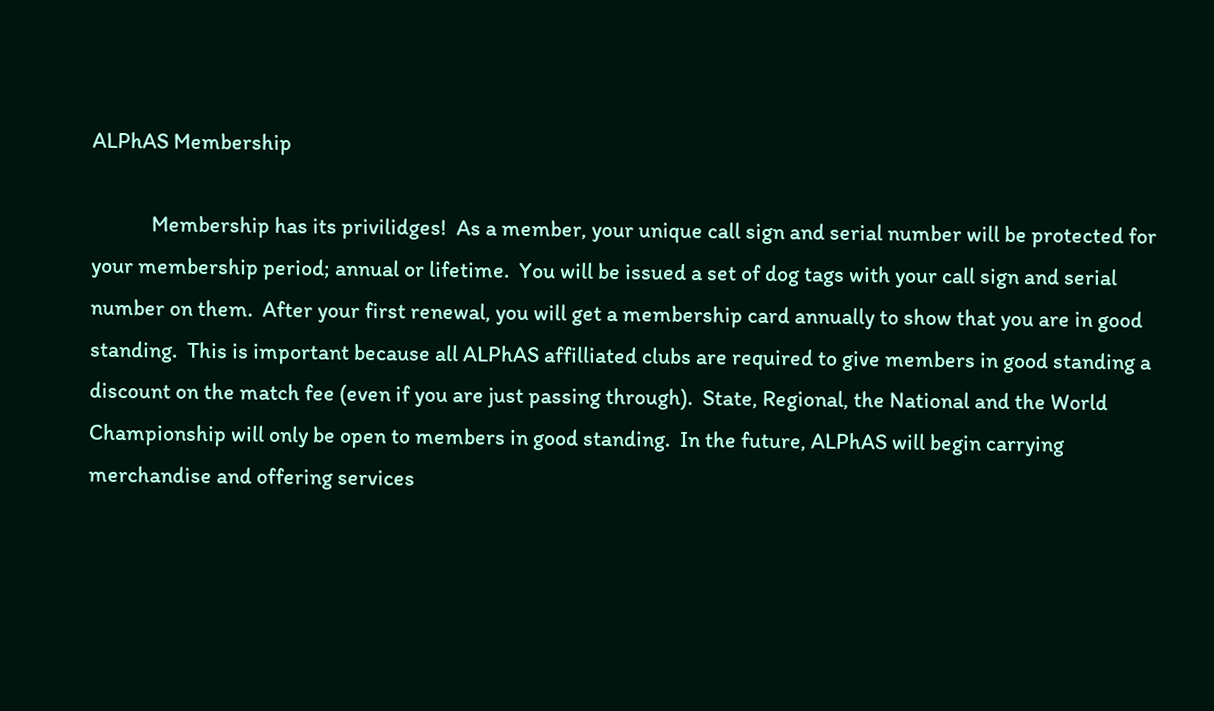ALPhAS Membership

            Membership has its privilidges!  As a member, your unique call sign and serial number will be protected for your membership period; annual or lifetime.  You will be issued a set of dog tags with your call sign and serial number on them.  After your first renewal, you will get a membership card annually to show that you are in good standing.  This is important because all ALPhAS affilliated clubs are required to give members in good standing a discount on the match fee (even if you are just passing through).  State, Regional, the National and the World Championship will only be open to members in good standing.  In the future, ALPhAS will begin carrying merchandise and offering services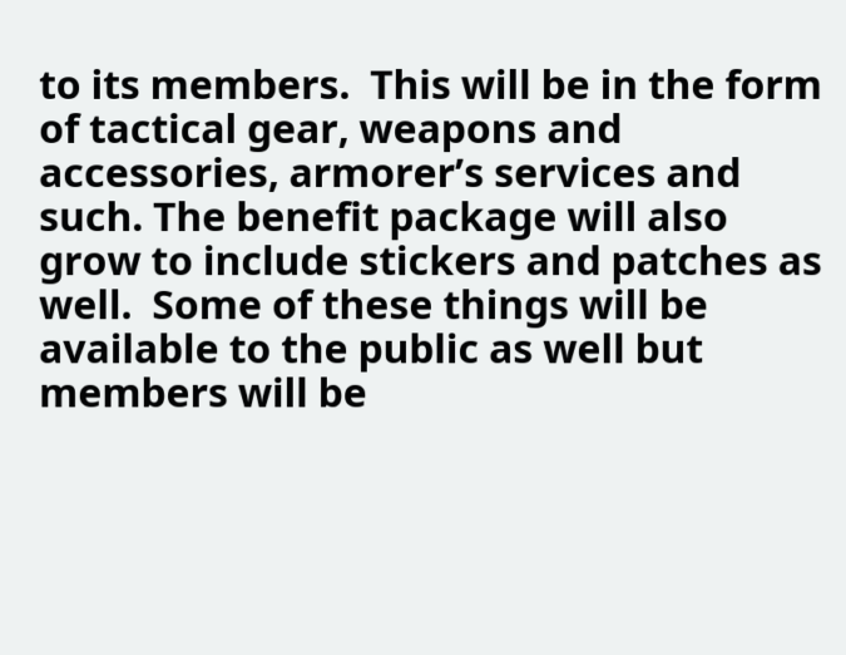to its members.  This will be in the form of tactical gear, weapons and accessories, armorer’s services and such. The benefit package will also grow to include stickers and patches as well.  Some of these things will be available to the public as well but members will be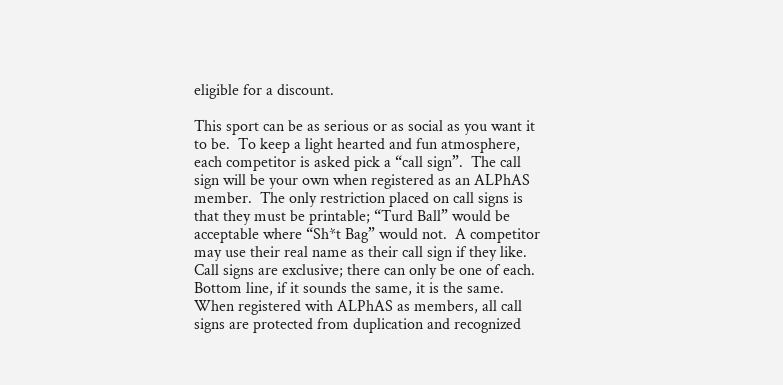eligible for a discount.

This sport can be as serious or as social as you want it to be.  To keep a light hearted and fun atmosphere, each competitor is asked pick a “call sign”.  The call sign will be your own when registered as an ALPhAS member.  The only restriction placed on call signs is that they must be printable; “Turd Ball” would be acceptable where “Sh*t Bag” would not.  A competitor may use their real name as their call sign if they like.  Call signs are exclusive; there can only be one of each.  Bottom line, if it sounds the same, it is the same.  When registered with ALPhAS as members, all call signs are protected from duplication and recognized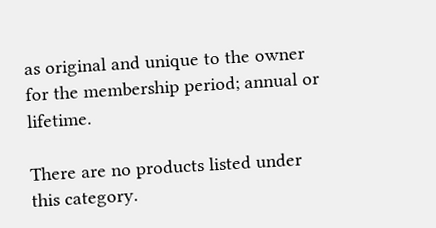as original and unique to the owner for the membership period; annual or lifetime.

There are no products listed under this category.